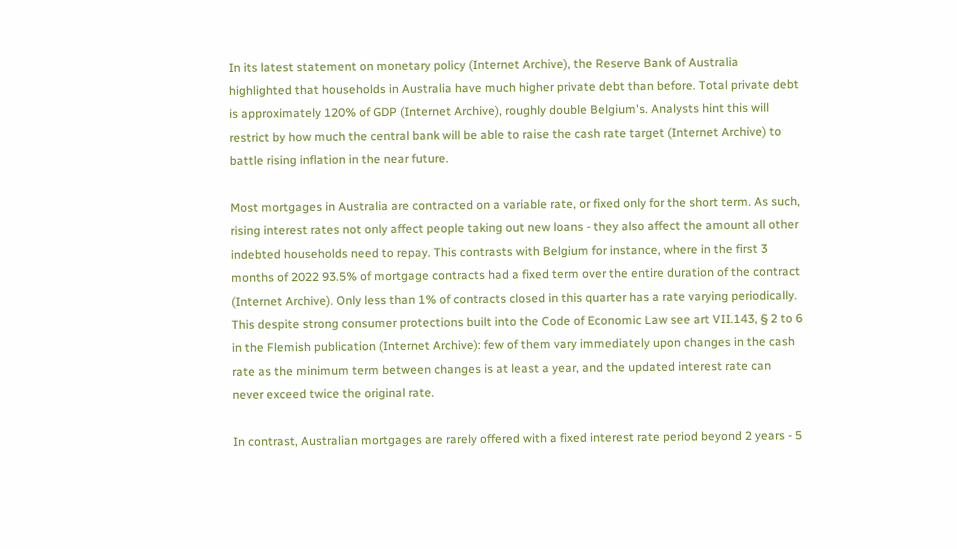In its latest statement on monetary policy (Internet Archive), the Reserve Bank of Australia highlighted that households in Australia have much higher private debt than before. Total private debt is approximately 120% of GDP (Internet Archive), roughly double Belgium's. Analysts hint this will restrict by how much the central bank will be able to raise the cash rate target (Internet Archive) to battle rising inflation in the near future.

Most mortgages in Australia are contracted on a variable rate, or fixed only for the short term. As such, rising interest rates not only affect people taking out new loans - they also affect the amount all other indebted households need to repay. This contrasts with Belgium for instance, where in the first 3 months of 2022 93.5% of mortgage contracts had a fixed term over the entire duration of the contract (Internet Archive). Only less than 1% of contracts closed in this quarter has a rate varying periodically. This despite strong consumer protections built into the Code of Economic Law see art VII.143, § 2 to 6 in the Flemish publication (Internet Archive): few of them vary immediately upon changes in the cash rate as the minimum term between changes is at least a year, and the updated interest rate can never exceed twice the original rate.

In contrast, Australian mortgages are rarely offered with a fixed interest rate period beyond 2 years - 5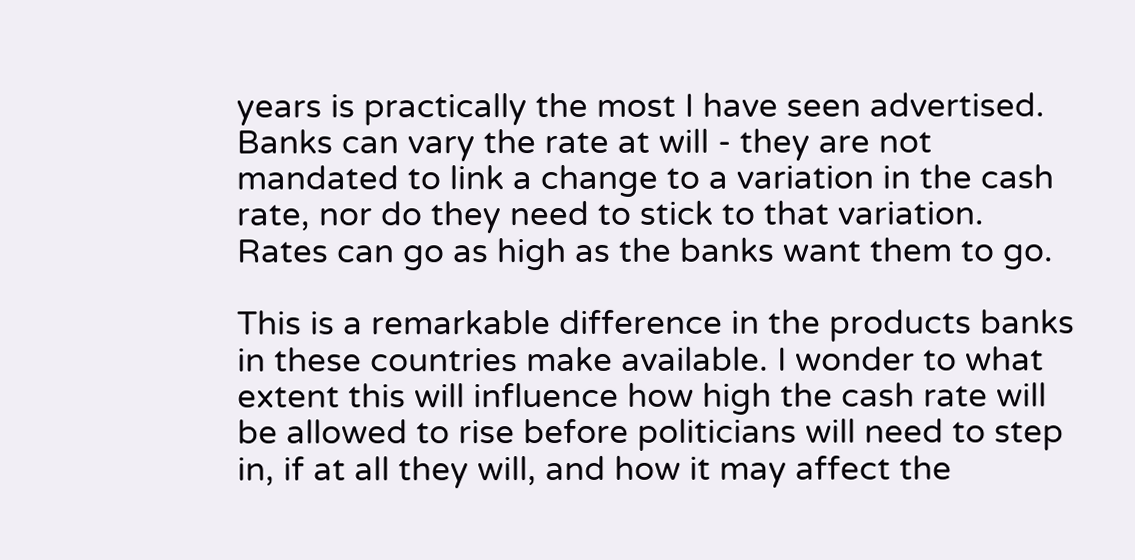years is practically the most I have seen advertised. Banks can vary the rate at will - they are not mandated to link a change to a variation in the cash rate, nor do they need to stick to that variation. Rates can go as high as the banks want them to go.

This is a remarkable difference in the products banks in these countries make available. I wonder to what extent this will influence how high the cash rate will be allowed to rise before politicians will need to step in, if at all they will, and how it may affect the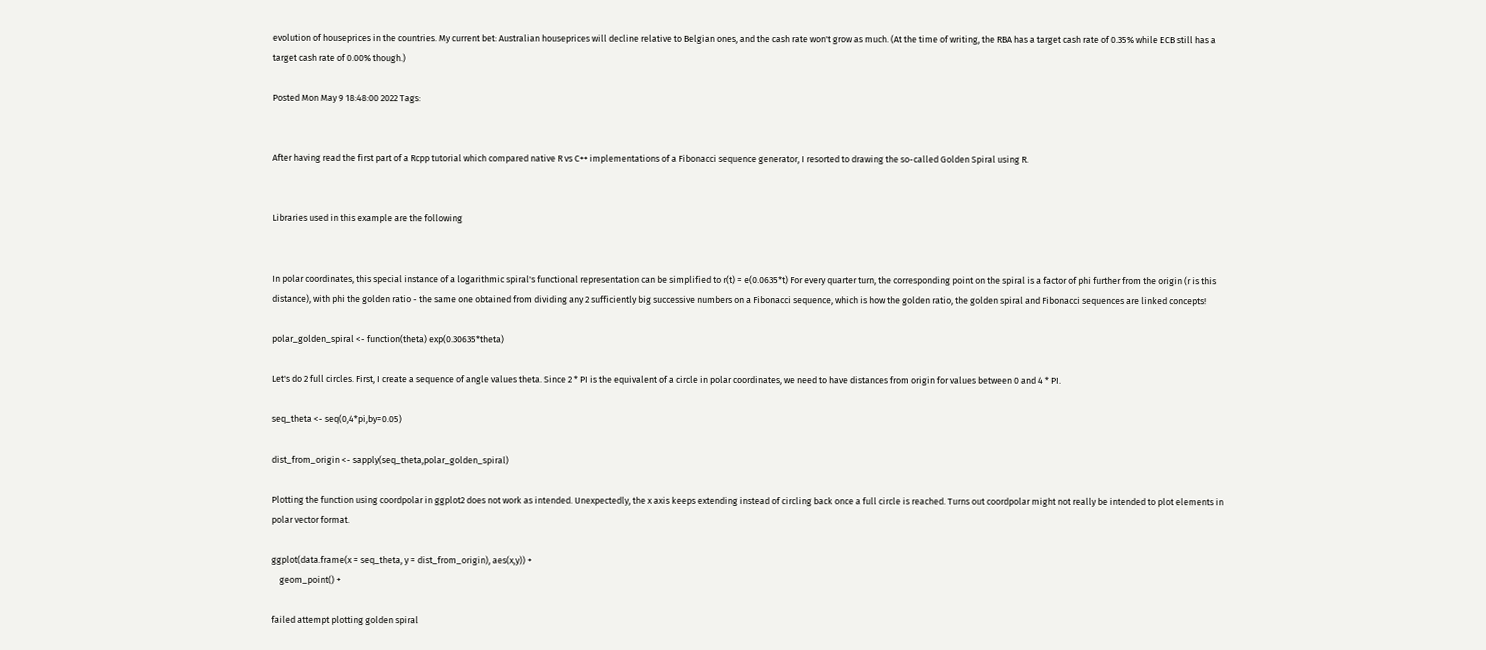evolution of houseprices in the countries. My current bet: Australian houseprices will decline relative to Belgian ones, and the cash rate won't grow as much. (At the time of writing, the RBA has a target cash rate of 0.35% while ECB still has a target cash rate of 0.00% though.)

Posted Mon May 9 18:48:00 2022 Tags:


After having read the first part of a Rcpp tutorial which compared native R vs C++ implementations of a Fibonacci sequence generator, I resorted to drawing the so-called Golden Spiral using R.


Libraries used in this example are the following


In polar coordinates, this special instance of a logarithmic spiral's functional representation can be simplified to r(t) = e(0.0635*t) For every quarter turn, the corresponding point on the spiral is a factor of phi further from the origin (r is this distance), with phi the golden ratio - the same one obtained from dividing any 2 sufficiently big successive numbers on a Fibonacci sequence, which is how the golden ratio, the golden spiral and Fibonacci sequences are linked concepts!

polar_golden_spiral <- function(theta) exp(0.30635*theta)

Let's do 2 full circles. First, I create a sequence of angle values theta. Since 2 * PI is the equivalent of a circle in polar coordinates, we need to have distances from origin for values between 0 and 4 * PI.

seq_theta <- seq(0,4*pi,by=0.05)

dist_from_origin <- sapply(seq_theta,polar_golden_spiral)

Plotting the function using coordpolar in ggplot2 does not work as intended. Unexpectedly, the x axis keeps extending instead of circling back once a full circle is reached. Turns out coordpolar might not really be intended to plot elements in polar vector format.

ggplot(data.frame(x = seq_theta, y = dist_from_origin), aes(x,y)) +
    geom_point() +

failed attempt plotting golden spiral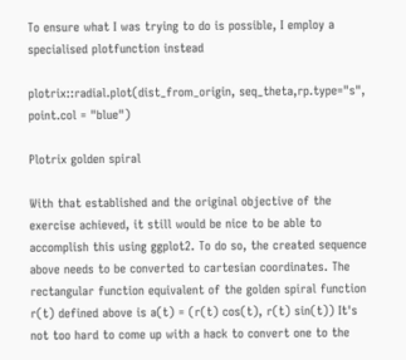To ensure what I was trying to do is possible, I employ a specialised plotfunction instead

plotrix::radial.plot(dist_from_origin, seq_theta,rp.type="s", point.col = "blue")

Plotrix golden spiral

With that established and the original objective of the exercise achieved, it still would be nice to be able to accomplish this using ggplot2. To do so, the created sequence above needs to be converted to cartesian coordinates. The rectangular function equivalent of the golden spiral function r(t) defined above is a(t) = (r(t) cos(t), r(t) sin(t)) It's not too hard to come up with a hack to convert one to the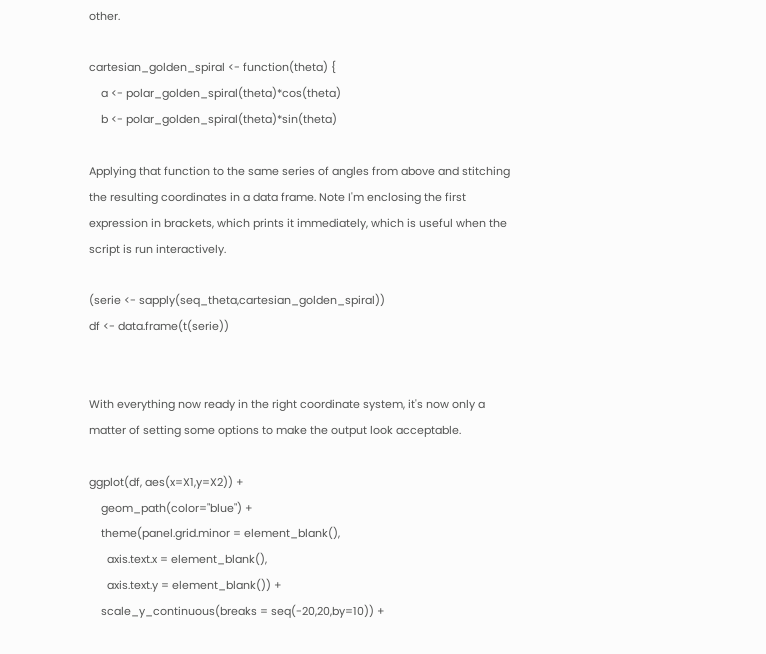other.

cartesian_golden_spiral <- function(theta) {
    a <- polar_golden_spiral(theta)*cos(theta)
    b <- polar_golden_spiral(theta)*sin(theta)

Applying that function to the same series of angles from above and stitching the resulting coordinates in a data frame. Note I'm enclosing the first expression in brackets, which prints it immediately, which is useful when the script is run interactively.

(serie <- sapply(seq_theta,cartesian_golden_spiral))
df <- data.frame(t(serie))


With everything now ready in the right coordinate system, it's now only a matter of setting some options to make the output look acceptable.

ggplot(df, aes(x=X1,y=X2)) +
    geom_path(color="blue") +
    theme(panel.grid.minor = element_blank(),
      axis.text.x = element_blank(),
      axis.text.y = element_blank()) +
    scale_y_continuous(breaks = seq(-20,20,by=10)) +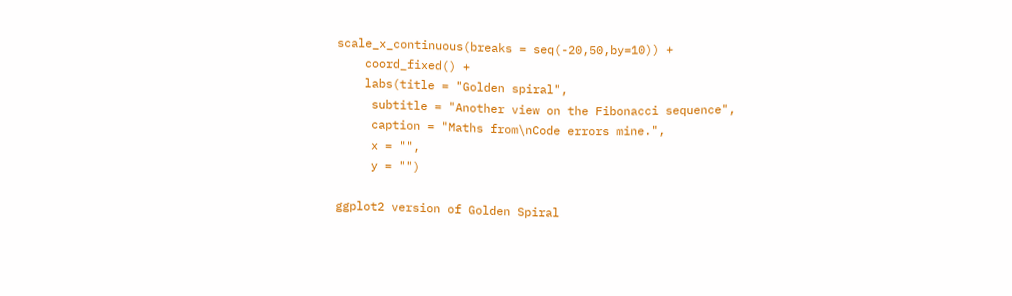scale_x_continuous(breaks = seq(-20,50,by=10)) +
    coord_fixed() +
    labs(title = "Golden spiral",
     subtitle = "Another view on the Fibonacci sequence",
     caption = "Maths from\nCode errors mine.",
     x = "",
     y = "")

ggplot2 version of Golden Spiral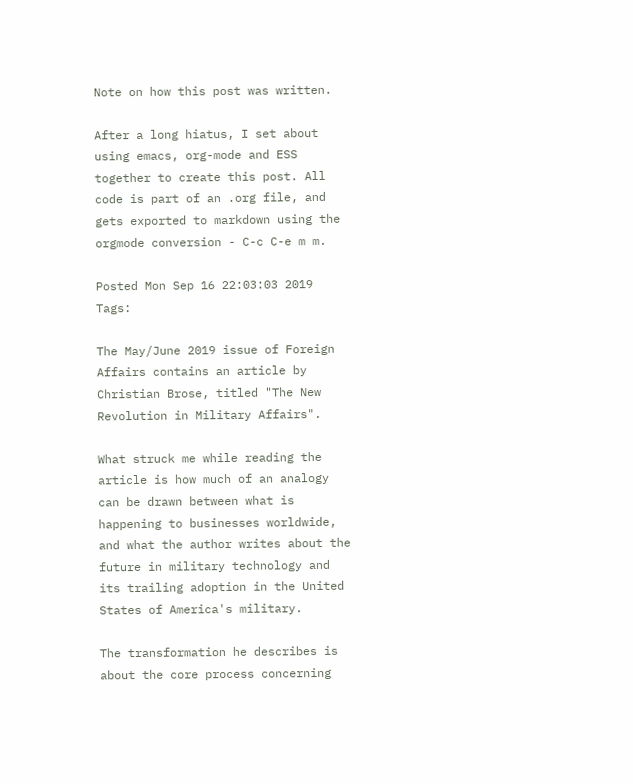Note on how this post was written.

After a long hiatus, I set about using emacs, org-mode and ESS together to create this post. All code is part of an .org file, and gets exported to markdown using the orgmode conversion - C-c C-e m m.

Posted Mon Sep 16 22:03:03 2019 Tags:

The May/June 2019 issue of Foreign Affairs contains an article by Christian Brose, titled "The New Revolution in Military Affairs".

What struck me while reading the article is how much of an analogy can be drawn between what is happening to businesses worldwide, and what the author writes about the future in military technology and its trailing adoption in the United States of America's military.

The transformation he describes is about the core process concerning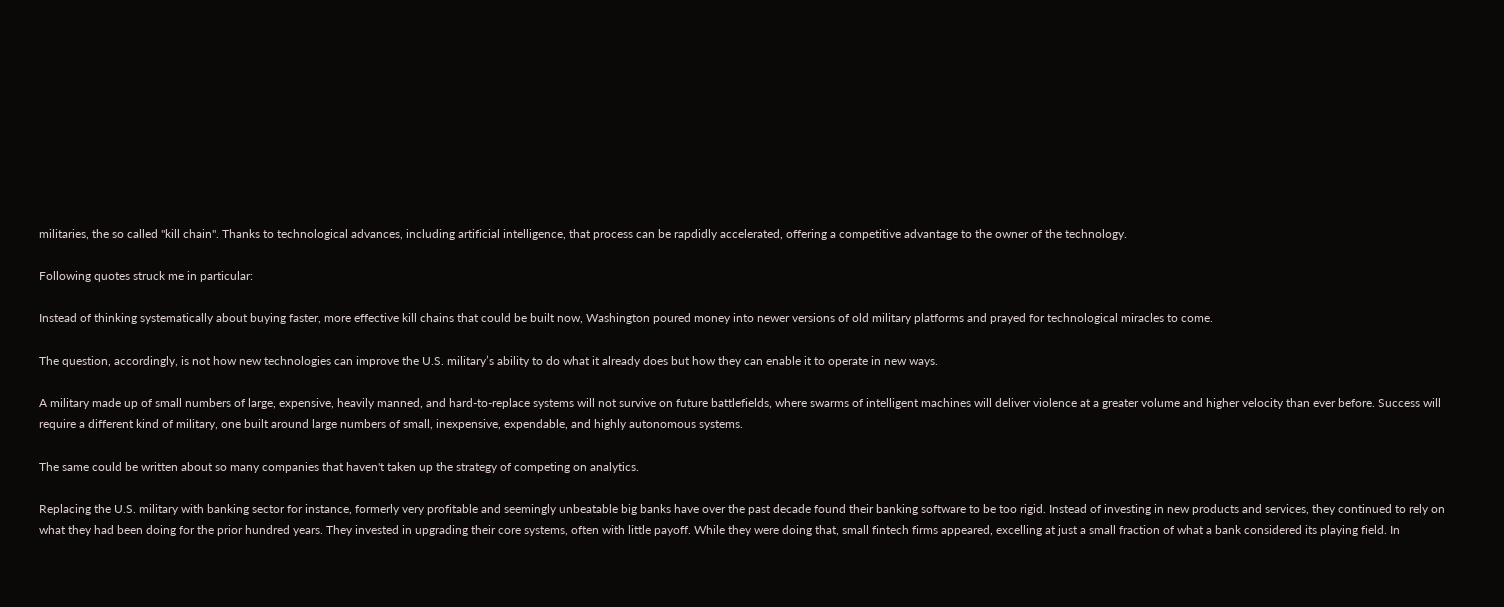militaries, the so called "kill chain". Thanks to technological advances, including artificial intelligence, that process can be rapdidly accelerated, offering a competitive advantage to the owner of the technology.

Following quotes struck me in particular:

Instead of thinking systematically about buying faster, more effective kill chains that could be built now, Washington poured money into newer versions of old military platforms and prayed for technological miracles to come.

The question, accordingly, is not how new technologies can improve the U.S. military’s ability to do what it already does but how they can enable it to operate in new ways.

A military made up of small numbers of large, expensive, heavily manned, and hard-to-replace systems will not survive on future battlefields, where swarms of intelligent machines will deliver violence at a greater volume and higher velocity than ever before. Success will require a different kind of military, one built around large numbers of small, inexpensive, expendable, and highly autonomous systems.

The same could be written about so many companies that haven't taken up the strategy of competing on analytics.

Replacing the U.S. military with banking sector for instance, formerly very profitable and seemingly unbeatable big banks have over the past decade found their banking software to be too rigid. Instead of investing in new products and services, they continued to rely on what they had been doing for the prior hundred years. They invested in upgrading their core systems, often with little payoff. While they were doing that, small fintech firms appeared, excelling at just a small fraction of what a bank considered its playing field. In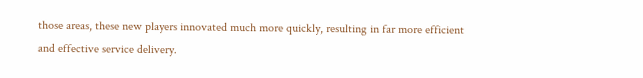those areas, these new players innovated much more quickly, resulting in far more efficient and effective service delivery.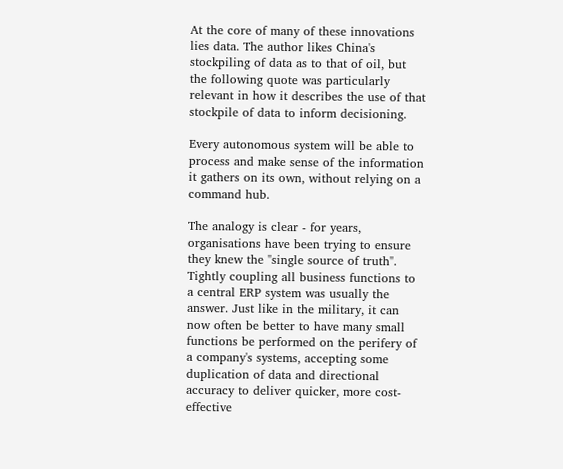At the core of many of these innovations lies data. The author likes China's stockpiling of data as to that of oil, but the following quote was particularly relevant in how it describes the use of that stockpile of data to inform decisioning.

Every autonomous system will be able to process and make sense of the information it gathers on its own, without relying on a command hub.

The analogy is clear - for years, organisations have been trying to ensure they knew the "single source of truth". Tightly coupling all business functions to a central ERP system was usually the answer. Just like in the military, it can now often be better to have many small functions be performed on the perifery of a company's systems, accepting some duplication of data and directional accuracy to deliver quicker, more cost-effective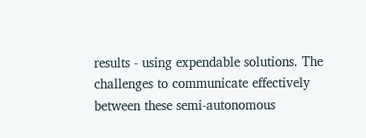results - using expendable solutions. The challenges to communicate effectively between these semi-autonomous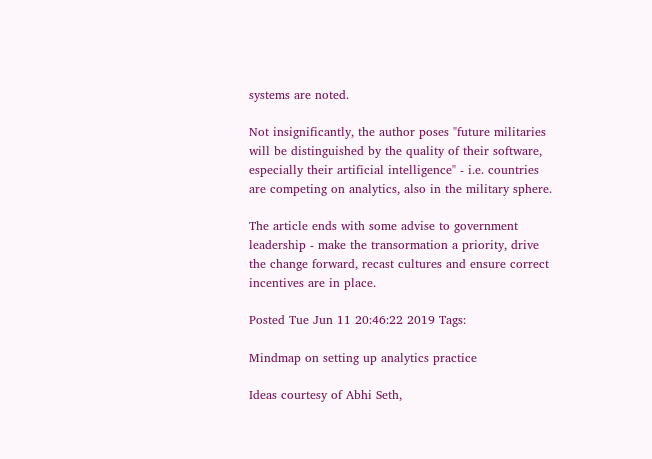systems are noted.

Not insignificantly, the author poses "future militaries will be distinguished by the quality of their software, especially their artificial intelligence" - i.e. countries are competing on analytics, also in the military sphere.

The article ends with some advise to government leadership - make the transormation a priority, drive the change forward, recast cultures and ensure correct incentives are in place.

Posted Tue Jun 11 20:46:22 2019 Tags:

Mindmap on setting up analytics practice

Ideas courtesy of Abhi Seth,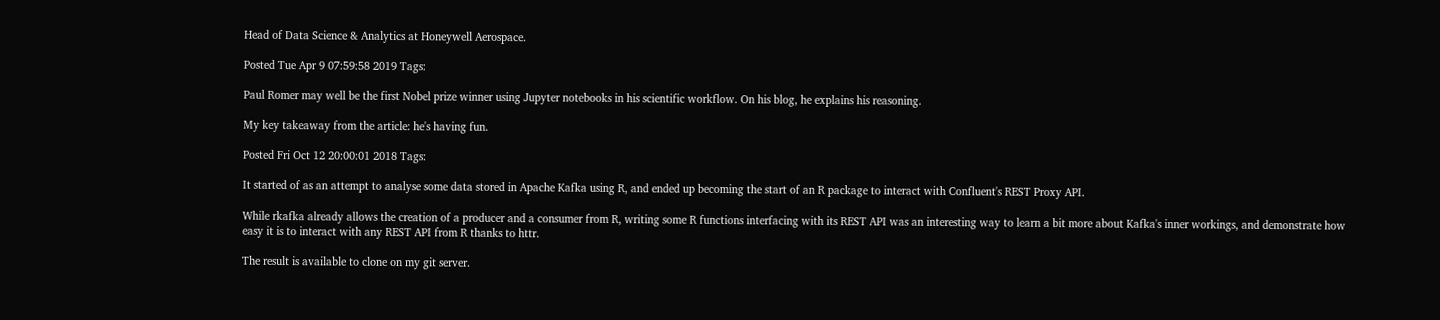Head of Data Science & Analytics at Honeywell Aerospace.

Posted Tue Apr 9 07:59:58 2019 Tags:

Paul Romer may well be the first Nobel prize winner using Jupyter notebooks in his scientific workflow. On his blog, he explains his reasoning.

My key takeaway from the article: he's having fun.

Posted Fri Oct 12 20:00:01 2018 Tags:

It started of as an attempt to analyse some data stored in Apache Kafka using R, and ended up becoming the start of an R package to interact with Confluent's REST Proxy API.

While rkafka already allows the creation of a producer and a consumer from R, writing some R functions interfacing with its REST API was an interesting way to learn a bit more about Kafka's inner workings, and demonstrate how easy it is to interact with any REST API from R thanks to httr.

The result is available to clone on my git server.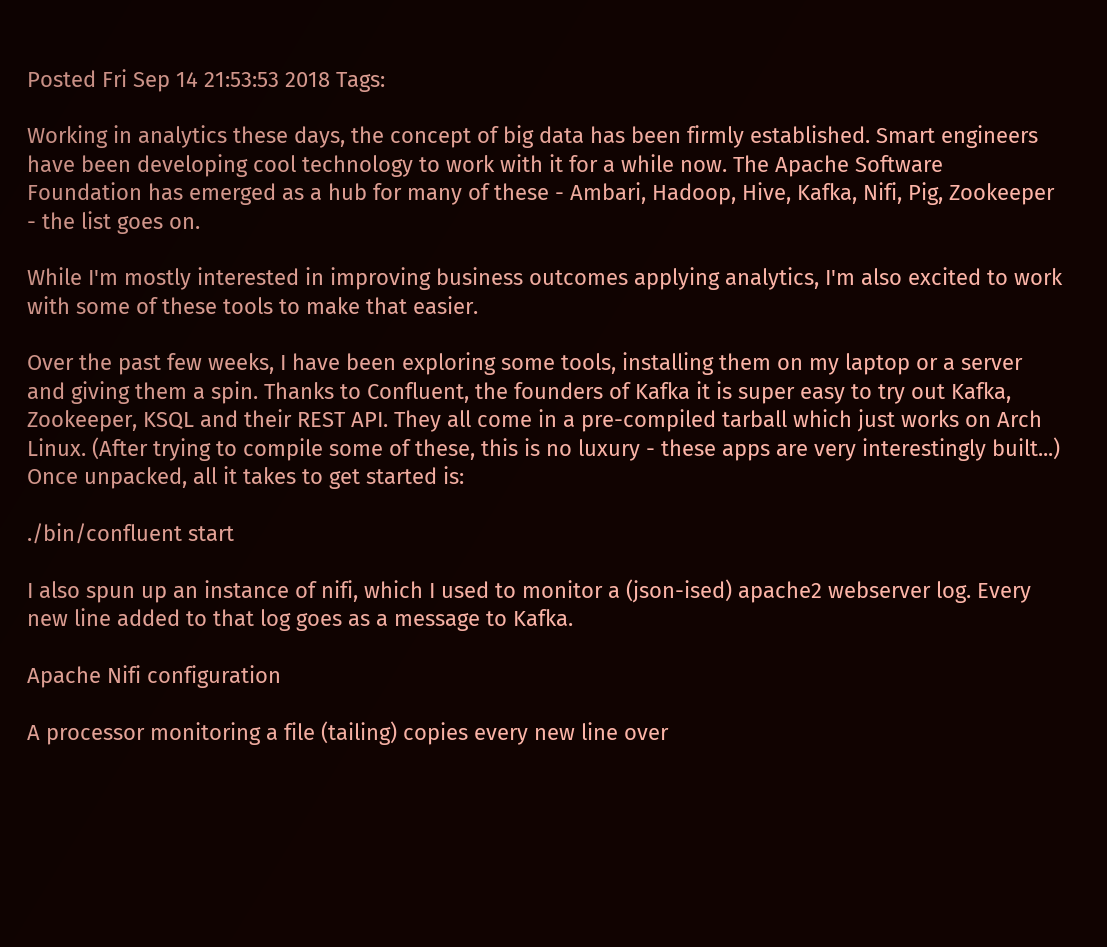Posted Fri Sep 14 21:53:53 2018 Tags:

Working in analytics these days, the concept of big data has been firmly established. Smart engineers have been developing cool technology to work with it for a while now. The Apache Software Foundation has emerged as a hub for many of these - Ambari, Hadoop, Hive, Kafka, Nifi, Pig, Zookeeper - the list goes on.

While I'm mostly interested in improving business outcomes applying analytics, I'm also excited to work with some of these tools to make that easier.

Over the past few weeks, I have been exploring some tools, installing them on my laptop or a server and giving them a spin. Thanks to Confluent, the founders of Kafka it is super easy to try out Kafka, Zookeeper, KSQL and their REST API. They all come in a pre-compiled tarball which just works on Arch Linux. (After trying to compile some of these, this is no luxury - these apps are very interestingly built...) Once unpacked, all it takes to get started is:

./bin/confluent start

I also spun up an instance of nifi, which I used to monitor a (json-ised) apache2 webserver log. Every new line added to that log goes as a message to Kafka.

Apache Nifi configuration

A processor monitoring a file (tailing) copies every new line over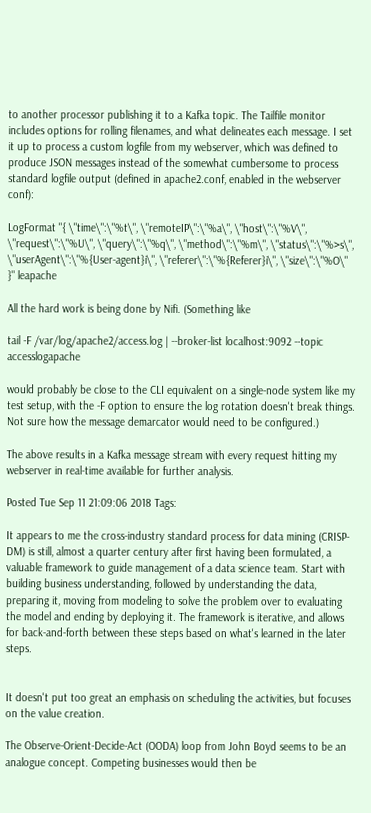to another processor publishing it to a Kafka topic. The Tailfile monitor includes options for rolling filenames, and what delineates each message. I set it up to process a custom logfile from my webserver, which was defined to produce JSON messages instead of the somewhat cumbersome to process standard logfile output (defined in apache2.conf, enabled in the webserver conf):

LogFormat "{ \"time\":\"%t\", \"remoteIP\":\"%a\", \"host\":\"%V\", \"request\":\"%U\", \"query\":\"%q\", \"method\":\"%m\", \"status\":\"%>s\", \"userAgent\":\"%{User-agent}i\", \"referer\":\"%{Referer}i\", \"size\":\"%O\" }" leapache

All the hard work is being done by Nifi. (Something like

tail -F /var/log/apache2/access.log | --broker-list localhost:9092 --topic accesslogapache

would probably be close to the CLI equivalent on a single-node system like my test setup, with the -F option to ensure the log rotation doesn't break things. Not sure how the message demarcator would need to be configured.)

The above results in a Kafka message stream with every request hitting my webserver in real-time available for further analysis.

Posted Tue Sep 11 21:09:06 2018 Tags:

It appears to me the cross-industry standard process for data mining (CRISP-DM) is still, almost a quarter century after first having been formulated, a valuable framework to guide management of a data science team. Start with building business understanding, followed by understanding the data, preparing it, moving from modeling to solve the problem over to evaluating the model and ending by deploying it. The framework is iterative, and allows for back-and-forth between these steps based on what's learned in the later steps.


It doesn't put too great an emphasis on scheduling the activities, but focuses on the value creation.

The Observe-Orient-Decide-Act (OODA) loop from John Boyd seems to be an analogue concept. Competing businesses would then be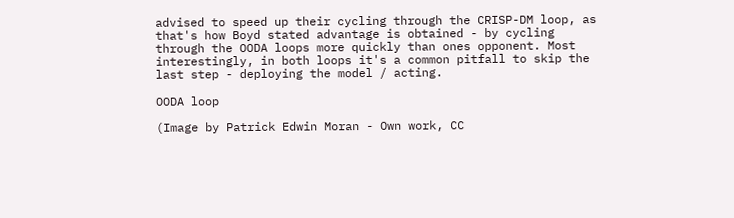advised to speed up their cycling through the CRISP-DM loop, as that's how Boyd stated advantage is obtained - by cycling through the OODA loops more quickly than ones opponent. Most interestingly, in both loops it's a common pitfall to skip the last step - deploying the model / acting.

OODA loop

(Image by Patrick Edwin Moran - Own work, CC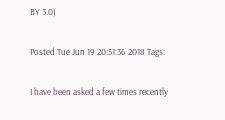BY 3.0)

Posted Tue Jun 19 20:51:36 2018 Tags:

I have been asked a few times recently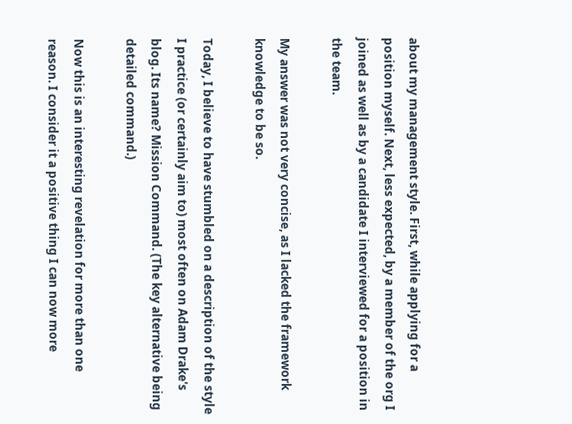about my management style. First, while applying for a position myself. Next, less expected, by a member of the org I joined as well as by a candidate I interviewed for a position in the team.

My answer was not very concise, as I lacked the framework knowledge to be so.

Today, I believe to have stumbled on a description of the style I practice (or certainly aim to) most often on Adam Drake's blog. Its name? Mission Command. (The key alternative being detailed command.)

Now this is an interesting revelation for more than one reason. I consider it a positive thing I can now more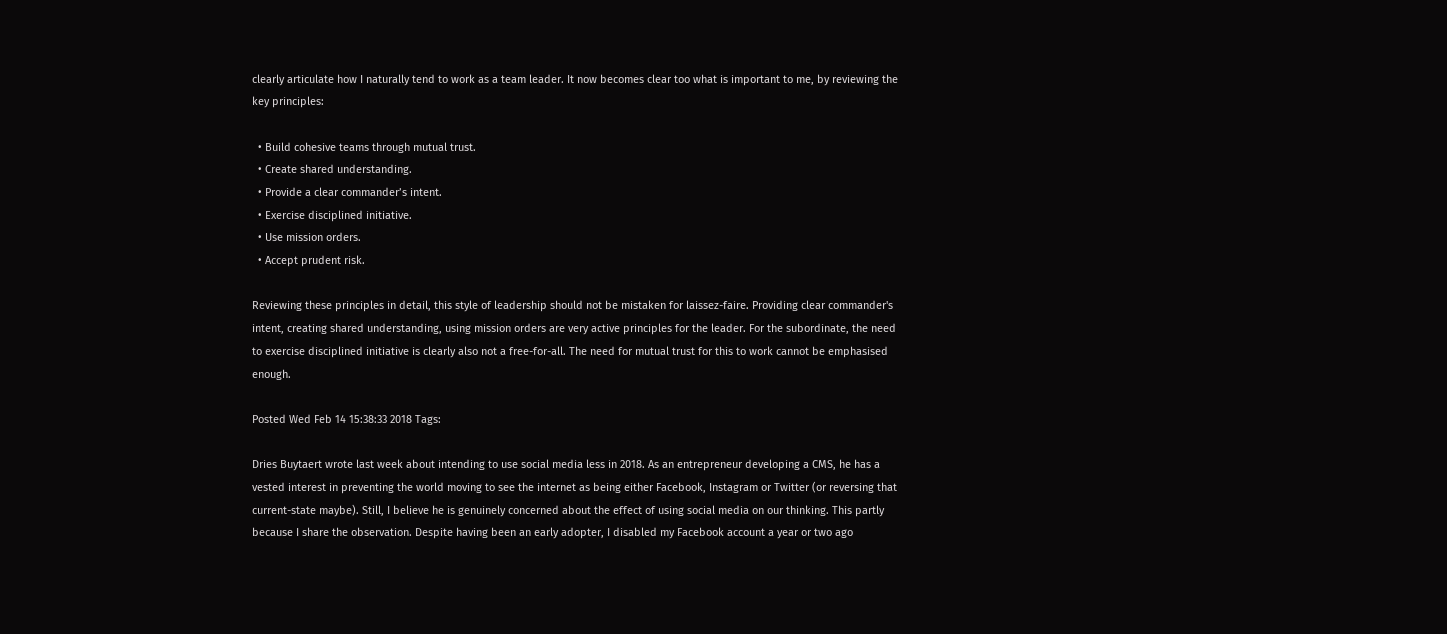clearly articulate how I naturally tend to work as a team leader. It now becomes clear too what is important to me, by reviewing the key principles:

  • Build cohesive teams through mutual trust.
  • Create shared understanding.
  • Provide a clear commander’s intent.
  • Exercise disciplined initiative.
  • Use mission orders.
  • Accept prudent risk.

Reviewing these principles in detail, this style of leadership should not be mistaken for laissez-faire. Providing clear commander's intent, creating shared understanding, using mission orders are very active principles for the leader. For the subordinate, the need to exercise disciplined initiative is clearly also not a free-for-all. The need for mutual trust for this to work cannot be emphasised enough.

Posted Wed Feb 14 15:38:33 2018 Tags:

Dries Buytaert wrote last week about intending to use social media less in 2018. As an entrepreneur developing a CMS, he has a vested interest in preventing the world moving to see the internet as being either Facebook, Instagram or Twitter (or reversing that current-state maybe). Still, I believe he is genuinely concerned about the effect of using social media on our thinking. This partly because I share the observation. Despite having been an early adopter, I disabled my Facebook account a year or two ago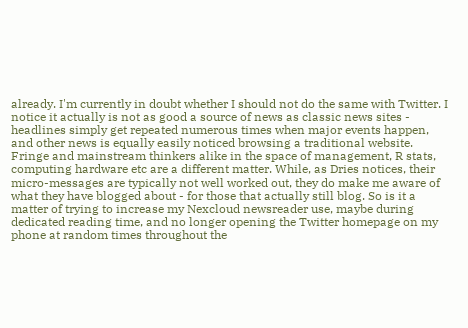already. I'm currently in doubt whether I should not do the same with Twitter. I notice it actually is not as good a source of news as classic news sites - headlines simply get repeated numerous times when major events happen, and other news is equally easily noticed browsing a traditional website. Fringe and mainstream thinkers alike in the space of management, R stats, computing hardware etc are a different matter. While, as Dries notices, their micro-messages are typically not well worked out, they do make me aware of what they have blogged about - for those that actually still blog. So is it a matter of trying to increase my Nexcloud newsreader use, maybe during dedicated reading time, and no longer opening the Twitter homepage on my phone at random times throughout the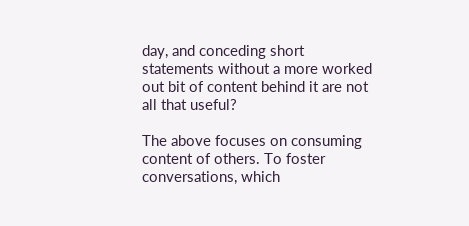day, and conceding short statements without a more worked out bit of content behind it are not all that useful?

The above focuses on consuming content of others. To foster conversations, which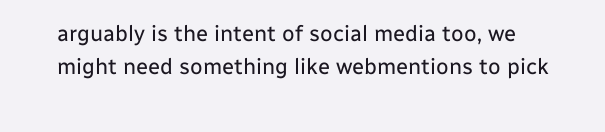arguably is the intent of social media too, we might need something like webmentions to pick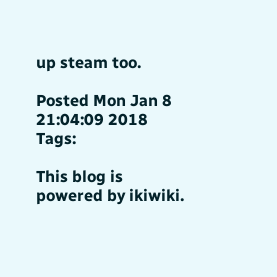up steam too.

Posted Mon Jan 8 21:04:09 2018 Tags:

This blog is powered by ikiwiki.